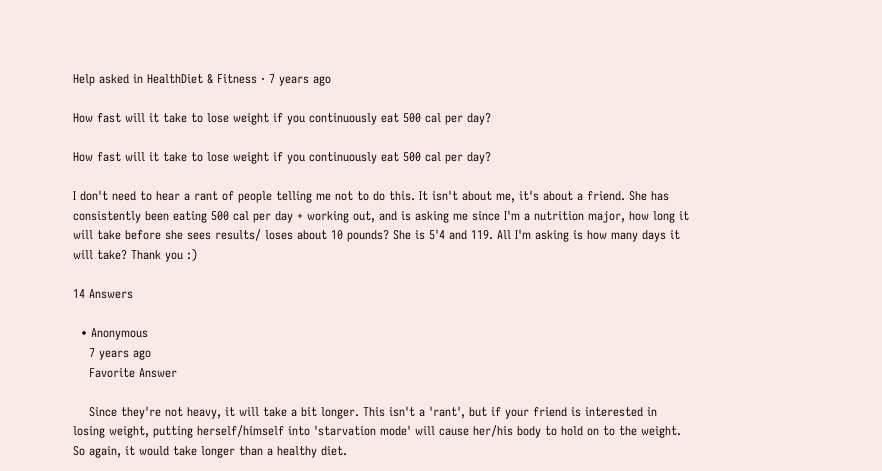Help asked in HealthDiet & Fitness · 7 years ago

How fast will it take to lose weight if you continuously eat 500 cal per day?

How fast will it take to lose weight if you continuously eat 500 cal per day?

I don't need to hear a rant of people telling me not to do this. It isn't about me, it's about a friend. She has consistently been eating 500 cal per day + working out, and is asking me since I'm a nutrition major, how long it will take before she sees results/ loses about 10 pounds? She is 5'4 and 119. All I'm asking is how many days it will take? Thank you :)

14 Answers

  • Anonymous
    7 years ago
    Favorite Answer

    Since they're not heavy, it will take a bit longer. This isn't a 'rant', but if your friend is interested in losing weight, putting herself/himself into 'starvation mode' will cause her/his body to hold on to the weight. So again, it would take longer than a healthy diet.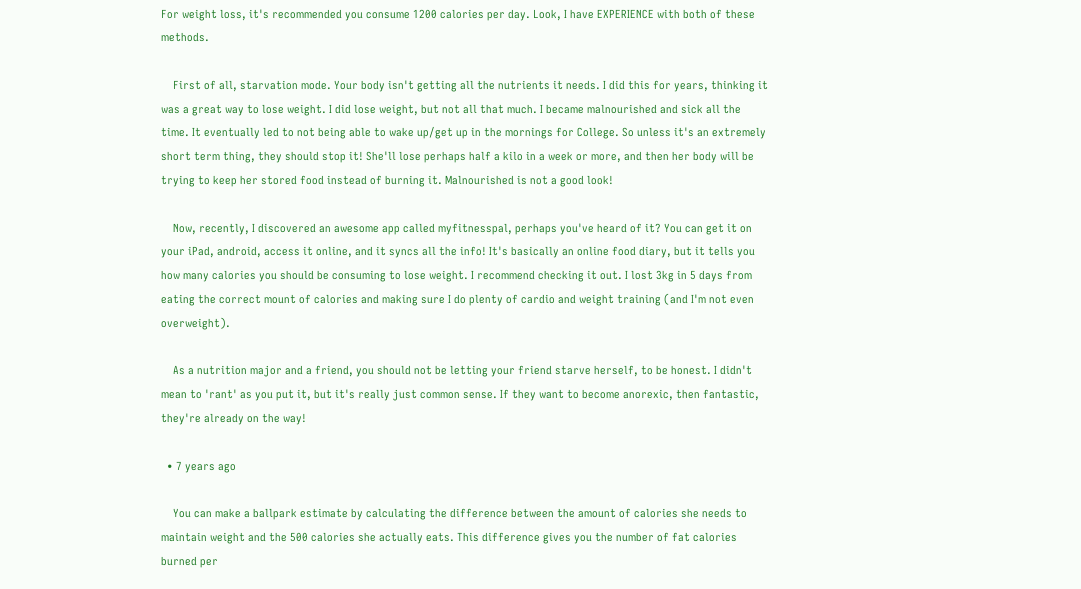For weight loss, it's recommended you consume 1200 calories per day. Look, I have EXPERIENCE with both of these methods.

    First of all, starvation mode. Your body isn't getting all the nutrients it needs. I did this for years, thinking it was a great way to lose weight. I did lose weight, but not all that much. I became malnourished and sick all the time. It eventually led to not being able to wake up/get up in the mornings for College. So unless it's an extremely short term thing, they should stop it! She'll lose perhaps half a kilo in a week or more, and then her body will be trying to keep her stored food instead of burning it. Malnourished is not a good look!

    Now, recently, I discovered an awesome app called myfitnesspal, perhaps you've heard of it? You can get it on your iPad, android, access it online, and it syncs all the info! It's basically an online food diary, but it tells you how many calories you should be consuming to lose weight. I recommend checking it out. I lost 3kg in 5 days from eating the correct mount of calories and making sure I do plenty of cardio and weight training (and I'm not even overweight).

    As a nutrition major and a friend, you should not be letting your friend starve herself, to be honest. I didn't mean to 'rant' as you put it, but it's really just common sense. If they want to become anorexic, then fantastic, they're already on the way!

  • 7 years ago

    You can make a ballpark estimate by calculating the difference between the amount of calories she needs to maintain weight and the 500 calories she actually eats. This difference gives you the number of fat calories burned per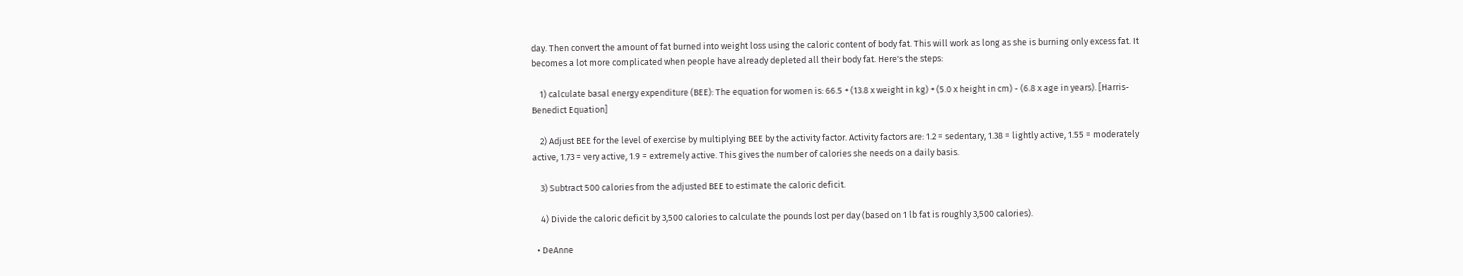day. Then convert the amount of fat burned into weight loss using the caloric content of body fat. This will work as long as she is burning only excess fat. It becomes a lot more complicated when people have already depleted all their body fat. Here's the steps:

    1) calculate basal energy expenditure (BEE): The equation for women is: 66.5 + (13.8 x weight in kg) + (5.0 x height in cm) - (6.8 x age in years). [Harris-Benedict Equation]

    2) Adjust BEE for the level of exercise by multiplying BEE by the activity factor. Activity factors are: 1.2 = sedentary, 1.38 = lightly active, 1.55 = moderately active, 1.73 = very active, 1.9 = extremely active. This gives the number of calories she needs on a daily basis.

    3) Subtract 500 calories from the adjusted BEE to estimate the caloric deficit.

    4) Divide the caloric deficit by 3,500 calories to calculate the pounds lost per day (based on 1 lb fat is roughly 3,500 calories).

  • DeAnne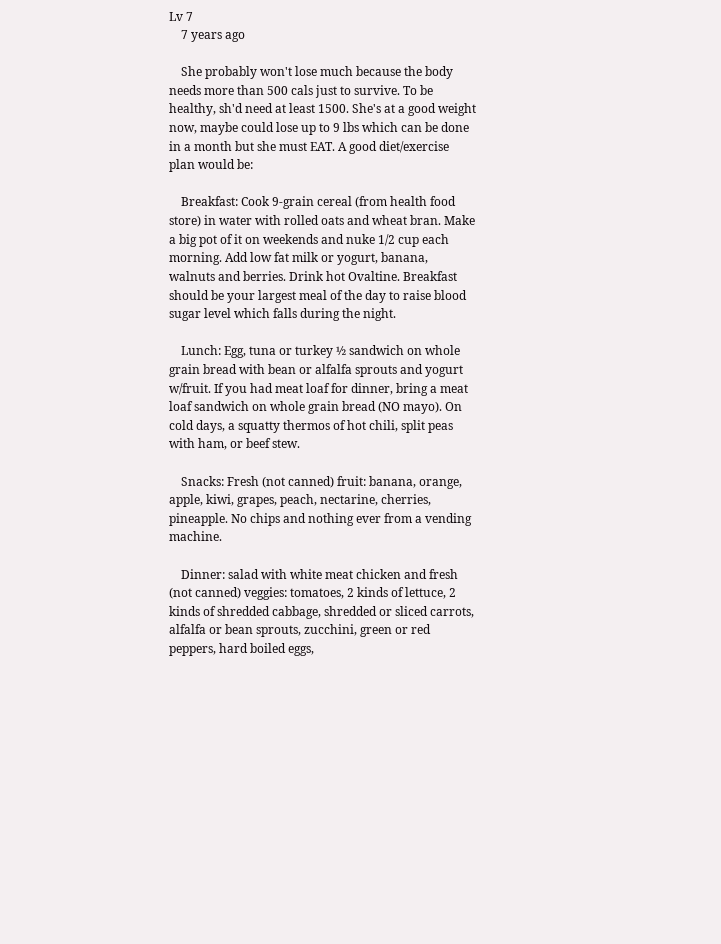Lv 7
    7 years ago

    She probably won't lose much because the body needs more than 500 cals just to survive. To be healthy, sh'd need at least 1500. She's at a good weight now, maybe could lose up to 9 lbs which can be done in a month but she must EAT. A good diet/exercise plan would be:

    Breakfast: Cook 9-grain cereal (from health food store) in water with rolled oats and wheat bran. Make a big pot of it on weekends and nuke 1/2 cup each morning. Add low fat milk or yogurt, banana, walnuts and berries. Drink hot Ovaltine. Breakfast should be your largest meal of the day to raise blood sugar level which falls during the night.

    Lunch: Egg, tuna or turkey ½ sandwich on whole grain bread with bean or alfalfa sprouts and yogurt w/fruit. If you had meat loaf for dinner, bring a meat loaf sandwich on whole grain bread (NO mayo). On cold days, a squatty thermos of hot chili, split peas with ham, or beef stew.

    Snacks: Fresh (not canned) fruit: banana, orange, apple, kiwi, grapes, peach, nectarine, cherries, pineapple. No chips and nothing ever from a vending machine.

    Dinner: salad with white meat chicken and fresh (not canned) veggies: tomatoes, 2 kinds of lettuce, 2 kinds of shredded cabbage, shredded or sliced carrots, alfalfa or bean sprouts, zucchini, green or red peppers, hard boiled eggs,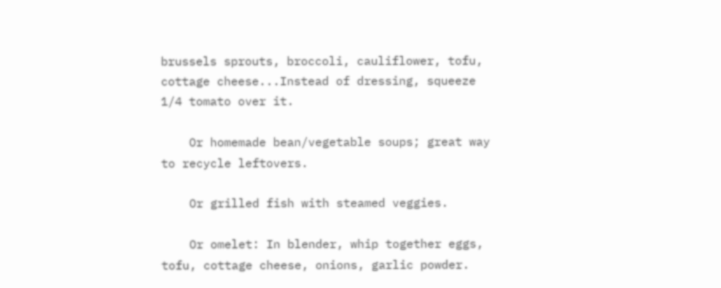brussels sprouts, broccoli, cauliflower, tofu, cottage cheese...Instead of dressing, squeeze 1/4 tomato over it.

    Or homemade bean/vegetable soups; great way to recycle leftovers.

    Or grilled fish with steamed veggies.

    Or omelet: In blender, whip together eggs, tofu, cottage cheese, onions, garlic powder.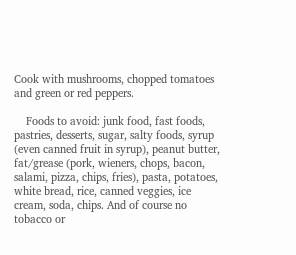Cook with mushrooms, chopped tomatoes and green or red peppers.

    Foods to avoid: junk food, fast foods, pastries, desserts, sugar, salty foods, syrup (even canned fruit in syrup), peanut butter, fat/grease (pork, wieners, chops, bacon, salami, pizza, chips, fries), pasta, potatoes, white bread, rice, canned veggies, ice cream, soda, chips. And of course no tobacco or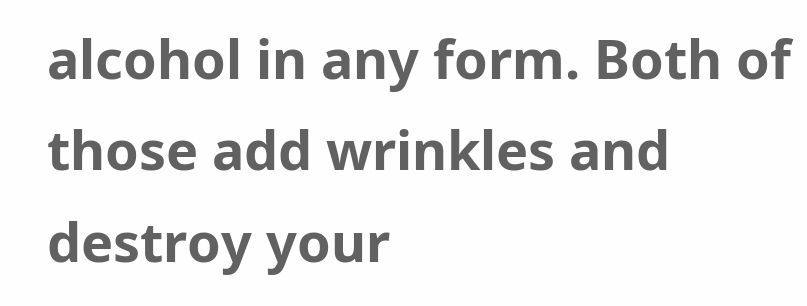alcohol in any form. Both of those add wrinkles and destroy your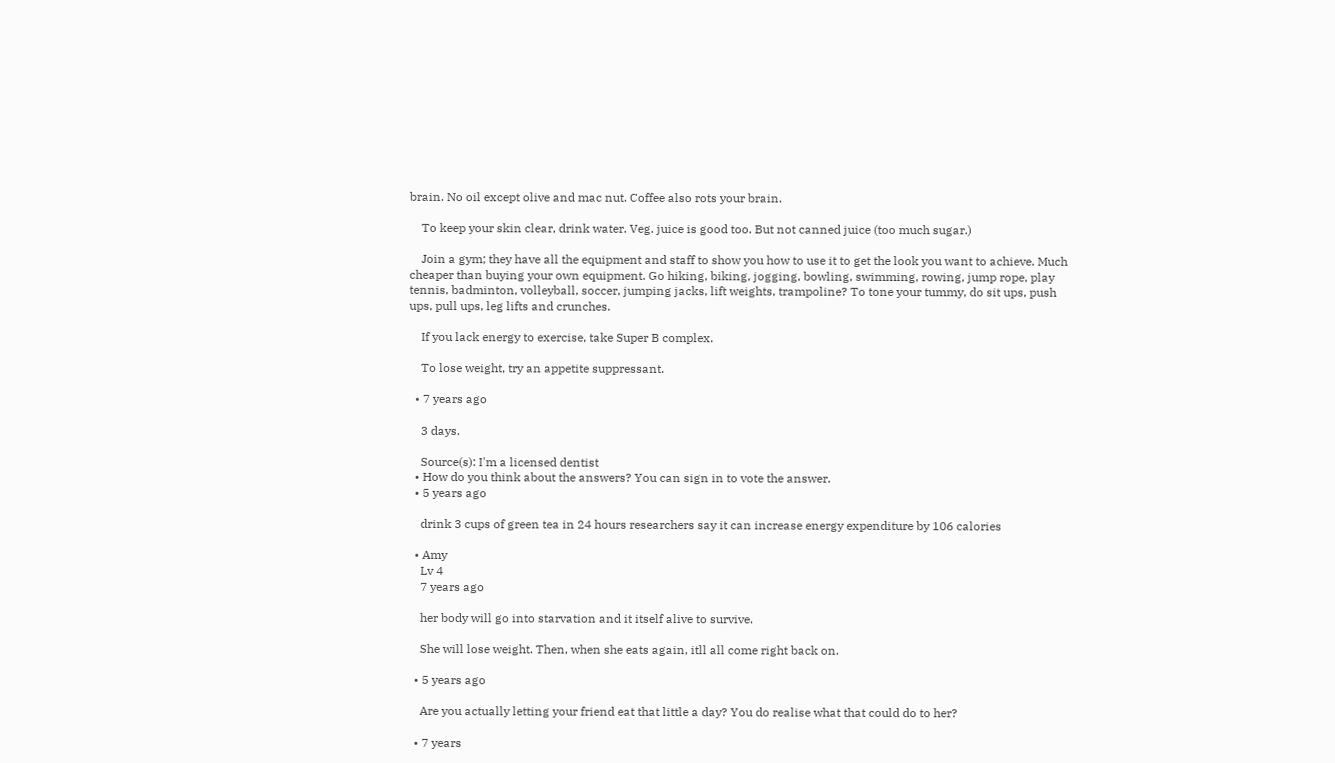brain. No oil except olive and mac nut. Coffee also rots your brain.

    To keep your skin clear, drink water. Veg. juice is good too. But not canned juice (too much sugar.)

    Join a gym; they have all the equipment and staff to show you how to use it to get the look you want to achieve. Much cheaper than buying your own equipment. Go hiking, biking, jogging, bowling, swimming, rowing, jump rope, play tennis, badminton, volleyball, soccer, jumping jacks, lift weights, trampoline? To tone your tummy, do sit ups, push ups, pull ups, leg lifts and crunches.

    If you lack energy to exercise, take Super B complex.

    To lose weight, try an appetite suppressant.

  • 7 years ago

    3 days.

    Source(s): I'm a licensed dentist
  • How do you think about the answers? You can sign in to vote the answer.
  • 5 years ago

    drink 3 cups of green tea in 24 hours researchers say it can increase energy expenditure by 106 calories

  • Amy
    Lv 4
    7 years ago

    her body will go into starvation and it itself alive to survive.

    She will lose weight. Then, when she eats again, itll all come right back on.

  • 5 years ago

    Are you actually letting your friend eat that little a day? You do realise what that could do to her?

  • 7 years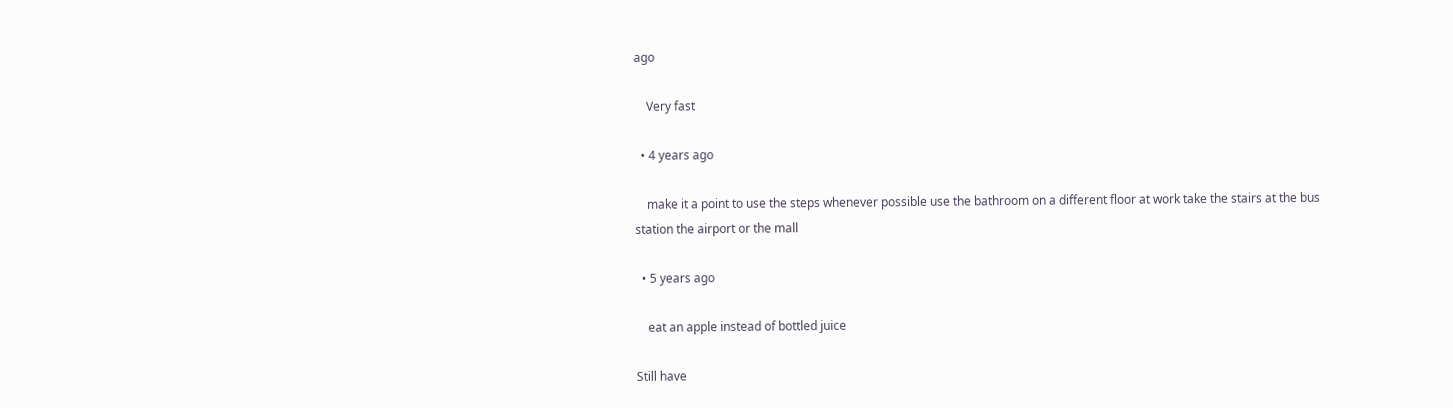ago

    Very fast

  • 4 years ago

    make it a point to use the steps whenever possible use the bathroom on a different floor at work take the stairs at the bus station the airport or the mall

  • 5 years ago

    eat an apple instead of bottled juice

Still have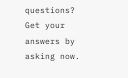questions? Get your answers by asking now.